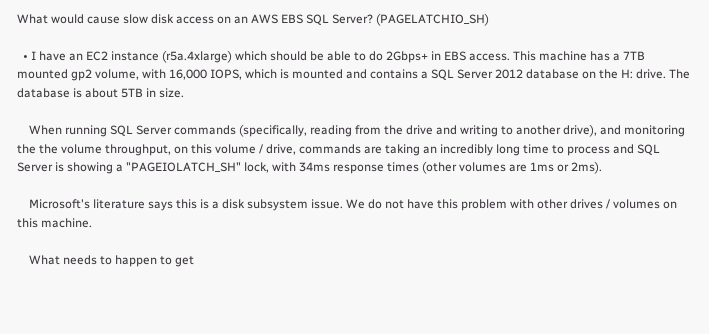What would cause slow disk access on an AWS EBS SQL Server? (PAGELATCHIO_SH)

  • I have an EC2 instance (r5a.4xlarge) which should be able to do 2Gbps+ in EBS access. This machine has a 7TB mounted gp2 volume, with 16,000 IOPS, which is mounted and contains a SQL Server 2012 database on the H: drive. The database is about 5TB in size.

    When running SQL Server commands (specifically, reading from the drive and writing to another drive), and monitoring the the volume throughput, on this volume / drive, commands are taking an incredibly long time to process and SQL Server is showing a "PAGEIOLATCH_SH" lock, with 34ms response times (other volumes are 1ms or 2ms).

    Microsoft's literature says this is a disk subsystem issue. We do not have this problem with other drives / volumes on this machine.

    What needs to happen to get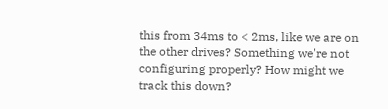this from 34ms to < 2ms, like we are on the other drives? Something we're not configuring properly? How might we track this down?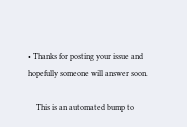• Thanks for posting your issue and hopefully someone will answer soon.

    This is an automated bump to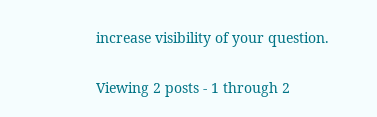increase visibility of your question.

Viewing 2 posts - 1 through 2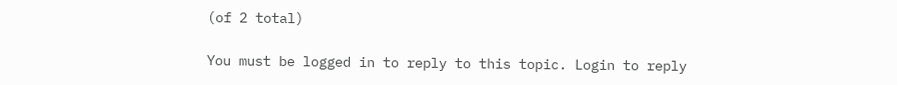(of 2 total)

You must be logged in to reply to this topic. Login to reply